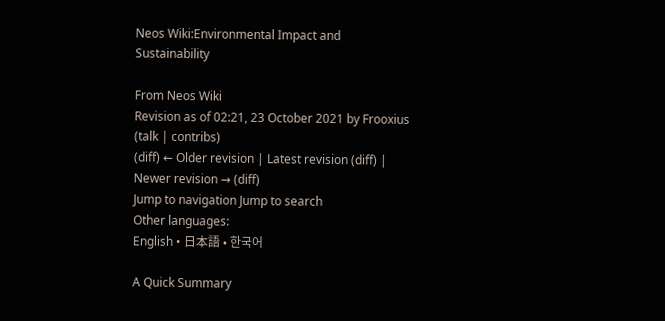Neos Wiki:Environmental Impact and Sustainability

From Neos Wiki
Revision as of 02:21, 23 October 2021 by Frooxius (talk | contribs)
(diff) ← Older revision | Latest revision (diff) | Newer revision → (diff)
Jump to navigation Jump to search
Other languages:
English • 日本語 • 한국어

A Quick Summary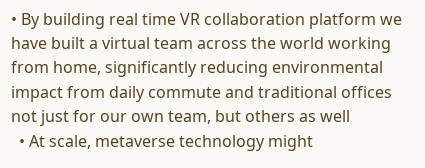• By building real time VR collaboration platform we have built a virtual team across the world working from home, significantly reducing environmental impact from daily commute and traditional offices not just for our own team, but others as well
  • At scale, metaverse technology might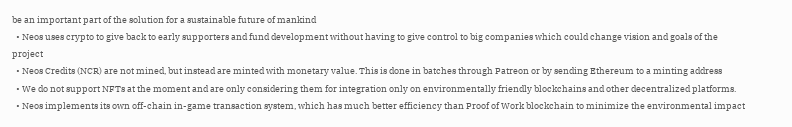be an important part of the solution for a sustainable future of mankind
  • Neos uses crypto to give back to early supporters and fund development without having to give control to big companies which could change vision and goals of the project
  • Neos Credits (NCR) are not mined, but instead are minted with monetary value. This is done in batches through Patreon or by sending Ethereum to a minting address
  • We do not support NFTs at the moment and are only considering them for integration only on environmentally friendly blockchains and other decentralized platforms.
  • Neos implements its own off-chain in-game transaction system, which has much better efficiency than Proof of Work blockchain to minimize the environmental impact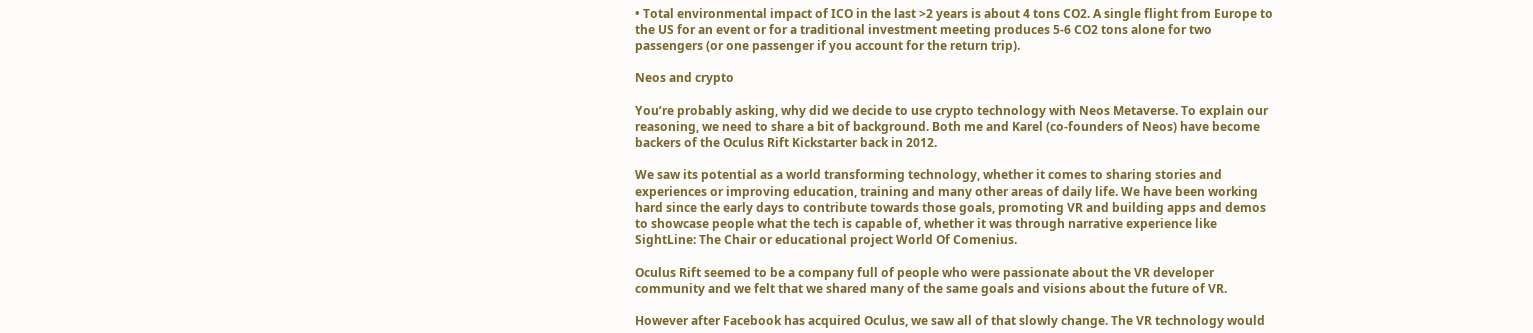• Total environmental impact of ICO in the last >2 years is about 4 tons CO2. A single flight from Europe to the US for an event or for a traditional investment meeting produces 5-6 CO2 tons alone for two passengers (or one passenger if you account for the return trip).

Neos and crypto

You’re probably asking, why did we decide to use crypto technology with Neos Metaverse. To explain our reasoning, we need to share a bit of background. Both me and Karel (co-founders of Neos) have become backers of the Oculus Rift Kickstarter back in 2012.

We saw its potential as a world transforming technology, whether it comes to sharing stories and experiences or improving education, training and many other areas of daily life. We have been working hard since the early days to contribute towards those goals, promoting VR and building apps and demos to showcase people what the tech is capable of, whether it was through narrative experience like SightLine: The Chair or educational project World Of Comenius.

Oculus Rift seemed to be a company full of people who were passionate about the VR developer community and we felt that we shared many of the same goals and visions about the future of VR.

However after Facebook has acquired Oculus, we saw all of that slowly change. The VR technology would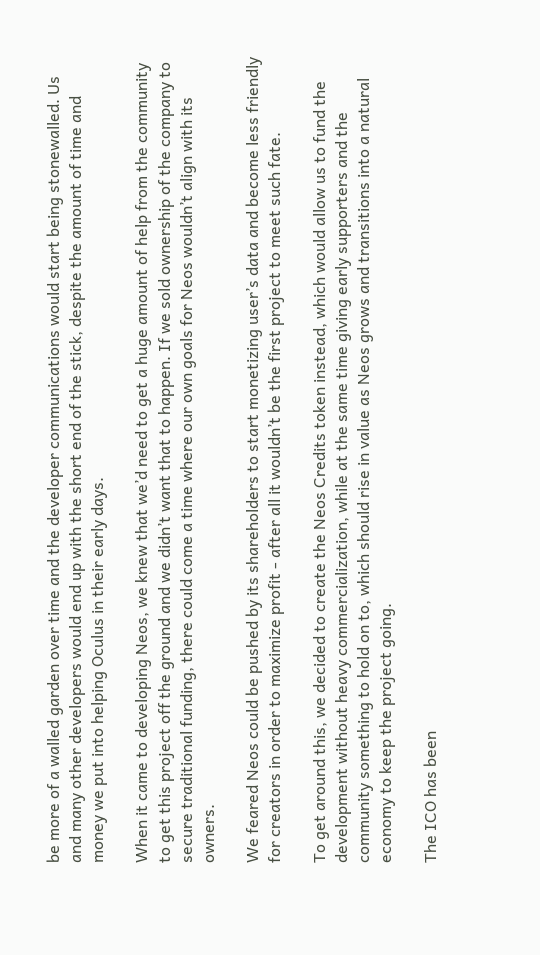be more of a walled garden over time and the developer communications would start being stonewalled. Us and many other developers would end up with the short end of the stick, despite the amount of time and money we put into helping Oculus in their early days.

When it came to developing Neos, we knew that we’d need to get a huge amount of help from the community to get this project off the ground and we didn’t want that to happen. If we sold ownership of the company to secure traditional funding, there could come a time where our own goals for Neos wouldn’t align with its owners.

We feared Neos could be pushed by its shareholders to start monetizing user’s data and become less friendly for creators in order to maximize profit - after all it wouldn’t be the first project to meet such fate.

To get around this, we decided to create the Neos Credits token instead, which would allow us to fund the development without heavy commercialization, while at the same time giving early supporters and the community something to hold on to, which should rise in value as Neos grows and transitions into a natural economy to keep the project going.

The ICO has been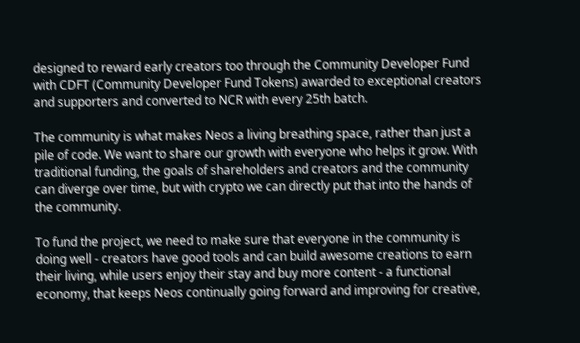designed to reward early creators too through the Community Developer Fund with CDFT (Community Developer Fund Tokens) awarded to exceptional creators and supporters and converted to NCR with every 25th batch.

The community is what makes Neos a living breathing space, rather than just a pile of code. We want to share our growth with everyone who helps it grow. With traditional funding, the goals of shareholders and creators and the community can diverge over time, but with crypto we can directly put that into the hands of the community.

To fund the project, we need to make sure that everyone in the community is doing well - creators have good tools and can build awesome creations to earn their living, while users enjoy their stay and buy more content - a functional economy, that keeps Neos continually going forward and improving for creative,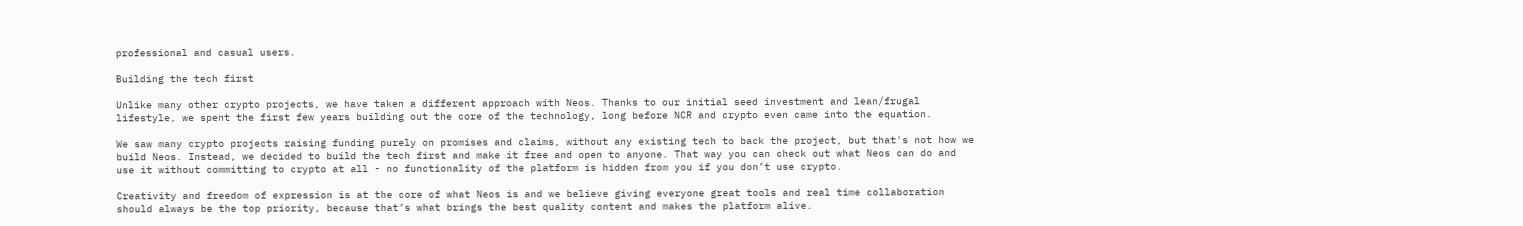professional and casual users.

Building the tech first

Unlike many other crypto projects, we have taken a different approach with Neos. Thanks to our initial seed investment and lean/frugal lifestyle, we spent the first few years building out the core of the technology, long before NCR and crypto even came into the equation.

We saw many crypto projects raising funding purely on promises and claims, without any existing tech to back the project, but that's not how we build Neos. Instead, we decided to build the tech first and make it free and open to anyone. That way you can check out what Neos can do and use it without committing to crypto at all - no functionality of the platform is hidden from you if you don’t use crypto.

Creativity and freedom of expression is at the core of what Neos is and we believe giving everyone great tools and real time collaboration should always be the top priority, because that’s what brings the best quality content and makes the platform alive.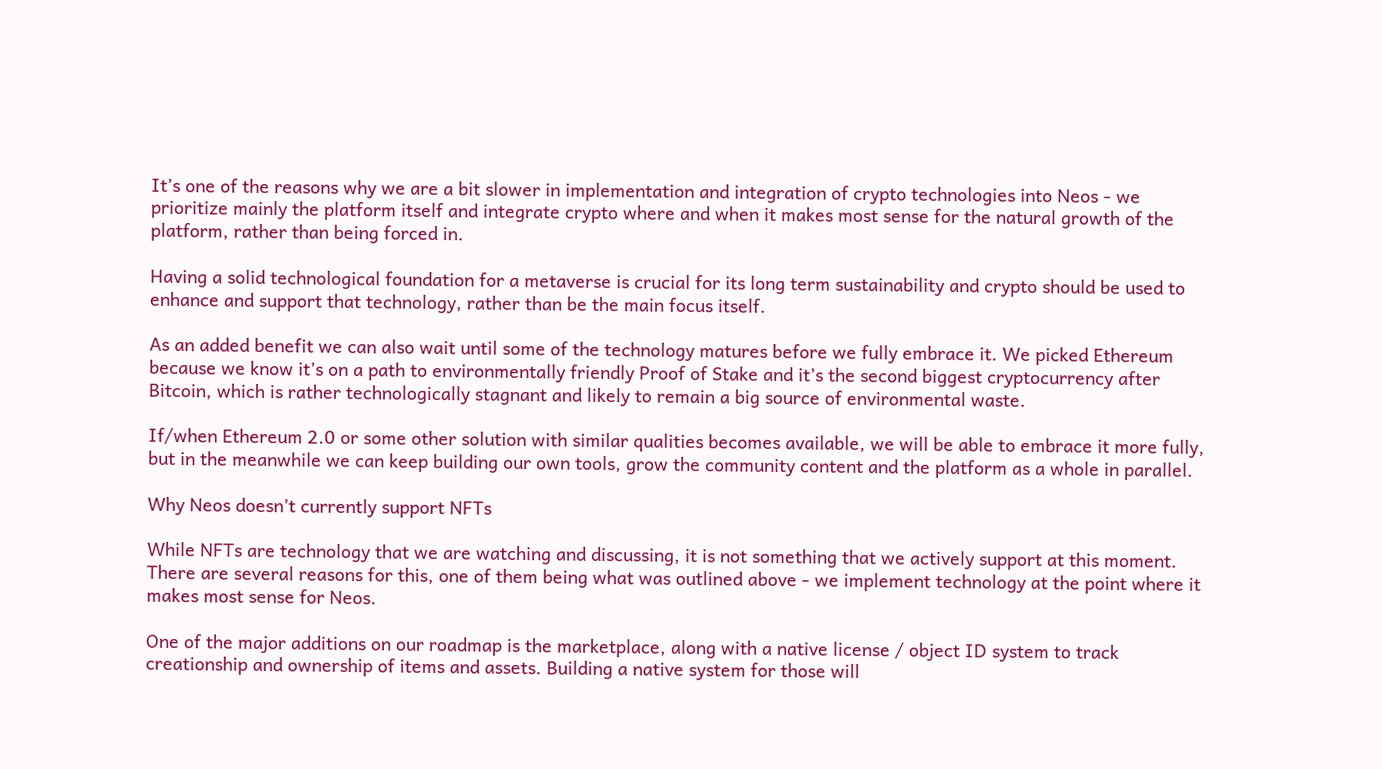It’s one of the reasons why we are a bit slower in implementation and integration of crypto technologies into Neos - we prioritize mainly the platform itself and integrate crypto where and when it makes most sense for the natural growth of the platform, rather than being forced in.

Having a solid technological foundation for a metaverse is crucial for its long term sustainability and crypto should be used to enhance and support that technology, rather than be the main focus itself.

As an added benefit we can also wait until some of the technology matures before we fully embrace it. We picked Ethereum because we know it’s on a path to environmentally friendly Proof of Stake and it’s the second biggest cryptocurrency after Bitcoin, which is rather technologically stagnant and likely to remain a big source of environmental waste.

If/when Ethereum 2.0 or some other solution with similar qualities becomes available, we will be able to embrace it more fully, but in the meanwhile we can keep building our own tools, grow the community content and the platform as a whole in parallel.

Why Neos doesn’t currently support NFTs

While NFTs are technology that we are watching and discussing, it is not something that we actively support at this moment. There are several reasons for this, one of them being what was outlined above - we implement technology at the point where it makes most sense for Neos.

One of the major additions on our roadmap is the marketplace, along with a native license / object ID system to track creationship and ownership of items and assets. Building a native system for those will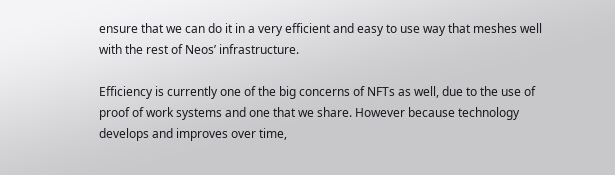ensure that we can do it in a very efficient and easy to use way that meshes well with the rest of Neos’ infrastructure.

Efficiency is currently one of the big concerns of NFTs as well, due to the use of proof of work systems and one that we share. However because technology develops and improves over time,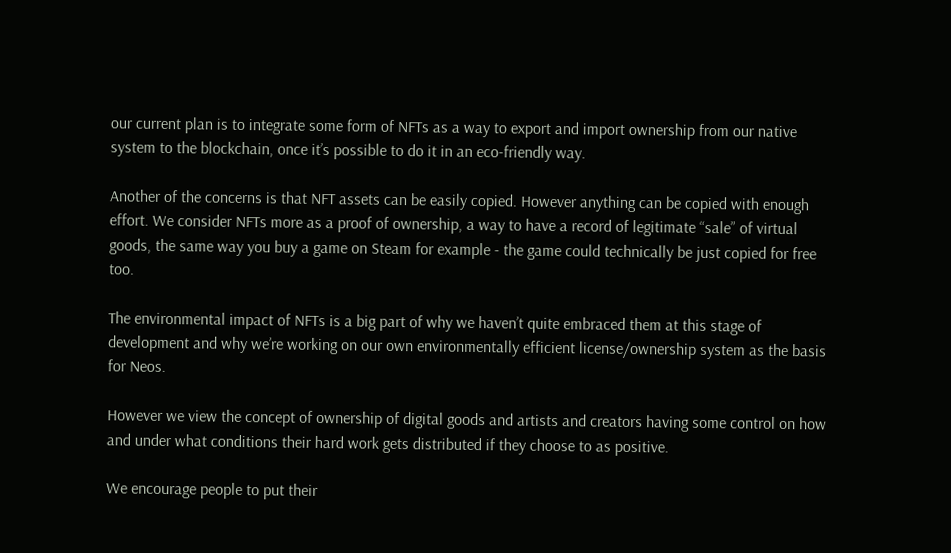our current plan is to integrate some form of NFTs as a way to export and import ownership from our native system to the blockchain, once it’s possible to do it in an eco-friendly way.

Another of the concerns is that NFT assets can be easily copied. However anything can be copied with enough effort. We consider NFTs more as a proof of ownership, a way to have a record of legitimate “sale” of virtual goods, the same way you buy a game on Steam for example - the game could technically be just copied for free too.

The environmental impact of NFTs is a big part of why we haven’t quite embraced them at this stage of development and why we’re working on our own environmentally efficient license/ownership system as the basis for Neos.

However we view the concept of ownership of digital goods and artists and creators having some control on how and under what conditions their hard work gets distributed if they choose to as positive.

We encourage people to put their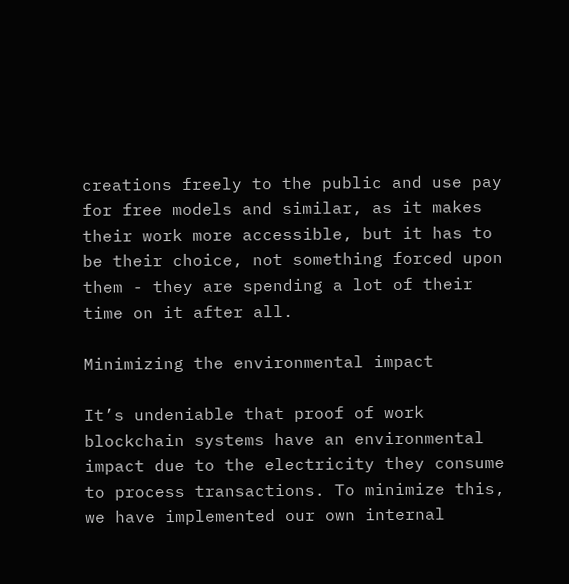creations freely to the public and use pay for free models and similar, as it makes their work more accessible, but it has to be their choice, not something forced upon them - they are spending a lot of their time on it after all.

Minimizing the environmental impact

It’s undeniable that proof of work blockchain systems have an environmental impact due to the electricity they consume to process transactions. To minimize this, we have implemented our own internal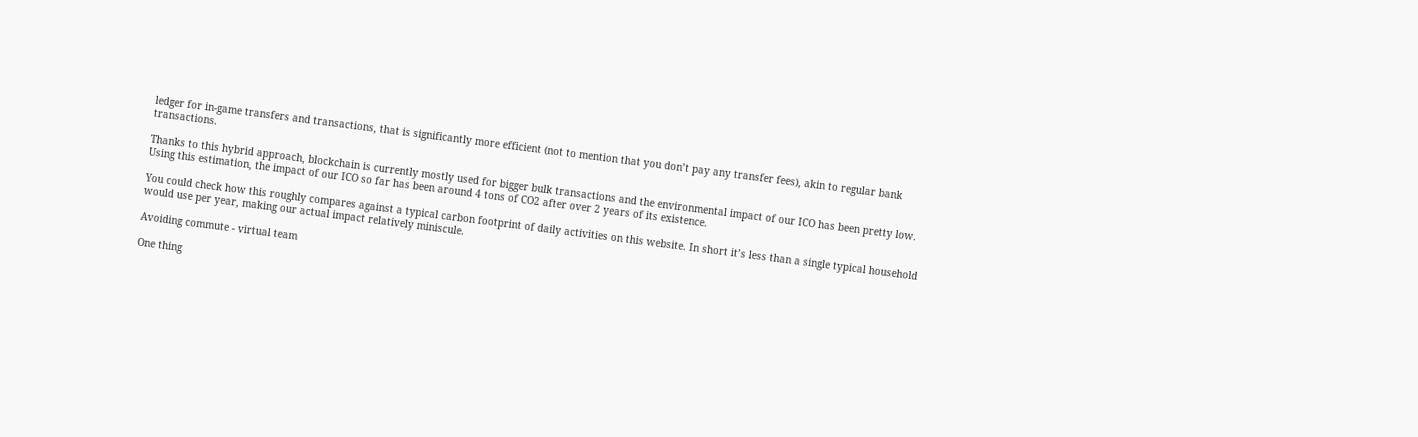ledger for in-game transfers and transactions, that is significantly more efficient (not to mention that you don’t pay any transfer fees), akin to regular bank transactions.

Thanks to this hybrid approach, blockchain is currently mostly used for bigger bulk transactions and the environmental impact of our ICO has been pretty low. Using this estimation, the impact of our ICO so far has been around 4 tons of CO2 after over 2 years of its existence.

You could check how this roughly compares against a typical carbon footprint of daily activities on this website. In short it’s less than a single typical household would use per year, making our actual impact relatively miniscule.

Avoiding commute - virtual team

One thing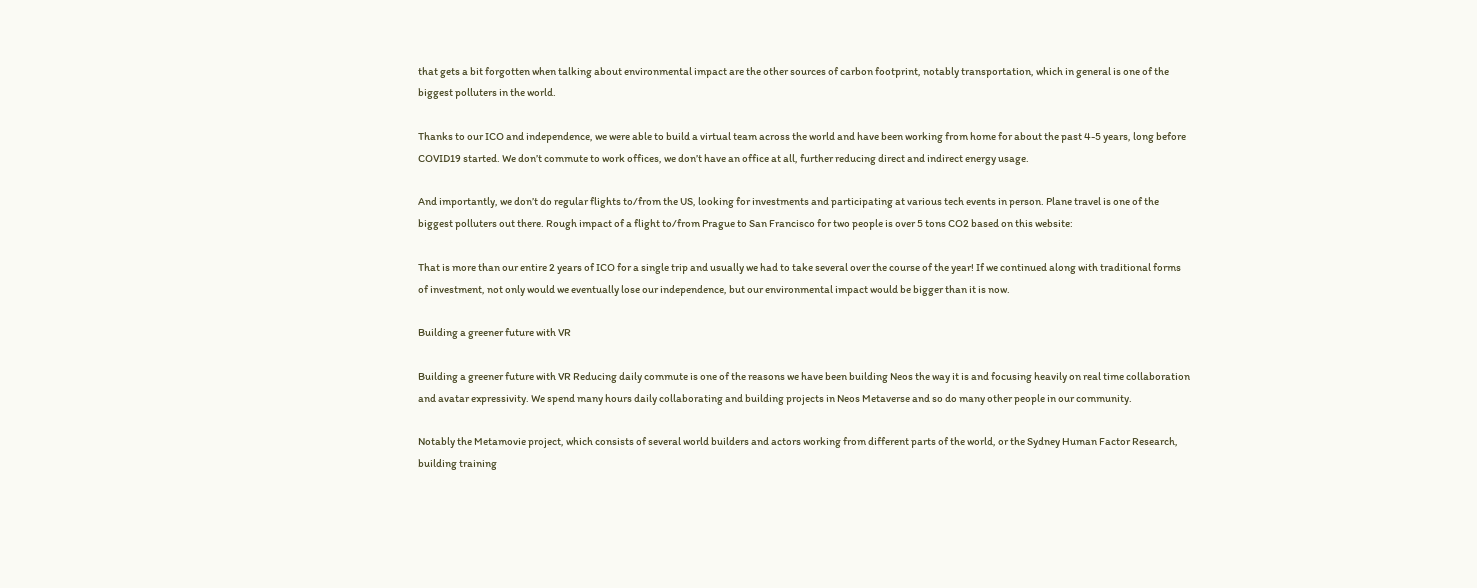that gets a bit forgotten when talking about environmental impact are the other sources of carbon footprint, notably transportation, which in general is one of the biggest polluters in the world.

Thanks to our ICO and independence, we were able to build a virtual team across the world and have been working from home for about the past 4-5 years, long before COVID19 started. We don’t commute to work offices, we don’t have an office at all, further reducing direct and indirect energy usage.

And importantly, we don’t do regular flights to/from the US, looking for investments and participating at various tech events in person. Plane travel is one of the biggest polluters out there. Rough impact of a flight to/from Prague to San Francisco for two people is over 5 tons CO2 based on this website:

That is more than our entire 2 years of ICO for a single trip and usually we had to take several over the course of the year! If we continued along with traditional forms of investment, not only would we eventually lose our independence, but our environmental impact would be bigger than it is now.

Building a greener future with VR

Building a greener future with VR Reducing daily commute is one of the reasons we have been building Neos the way it is and focusing heavily on real time collaboration and avatar expressivity. We spend many hours daily collaborating and building projects in Neos Metaverse and so do many other people in our community.

Notably the Metamovie project, which consists of several world builders and actors working from different parts of the world, or the Sydney Human Factor Research, building training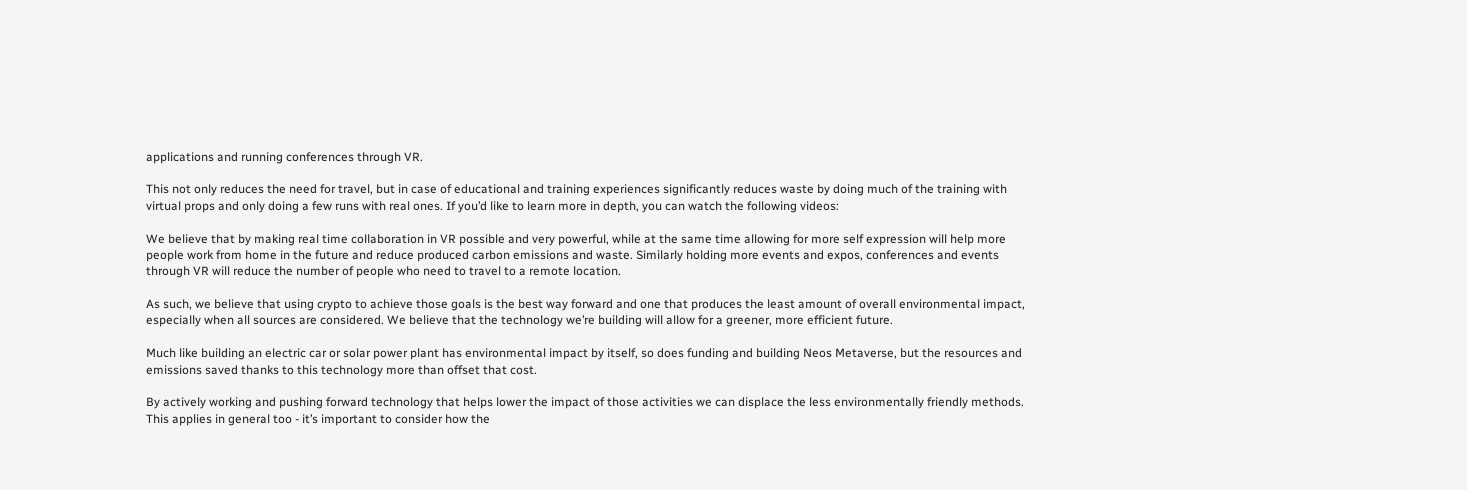applications and running conferences through VR.

This not only reduces the need for travel, but in case of educational and training experiences significantly reduces waste by doing much of the training with virtual props and only doing a few runs with real ones. If you’d like to learn more in depth, you can watch the following videos:

We believe that by making real time collaboration in VR possible and very powerful, while at the same time allowing for more self expression will help more people work from home in the future and reduce produced carbon emissions and waste. Similarly holding more events and expos, conferences and events through VR will reduce the number of people who need to travel to a remote location.

As such, we believe that using crypto to achieve those goals is the best way forward and one that produces the least amount of overall environmental impact, especially when all sources are considered. We believe that the technology we’re building will allow for a greener, more efficient future.

Much like building an electric car or solar power plant has environmental impact by itself, so does funding and building Neos Metaverse, but the resources and emissions saved thanks to this technology more than offset that cost.

By actively working and pushing forward technology that helps lower the impact of those activities we can displace the less environmentally friendly methods. This applies in general too - it’s important to consider how the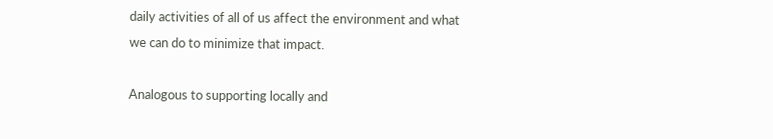daily activities of all of us affect the environment and what we can do to minimize that impact.

Analogous to supporting locally and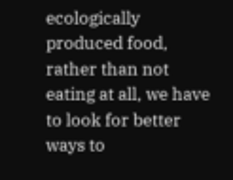ecologically produced food, rather than not eating at all, we have to look for better ways to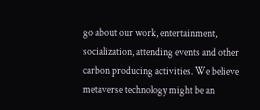go about our work, entertainment, socialization, attending events and other carbon producing activities. We believe metaverse technology might be an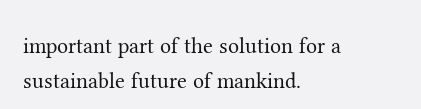important part of the solution for a sustainable future of mankind.